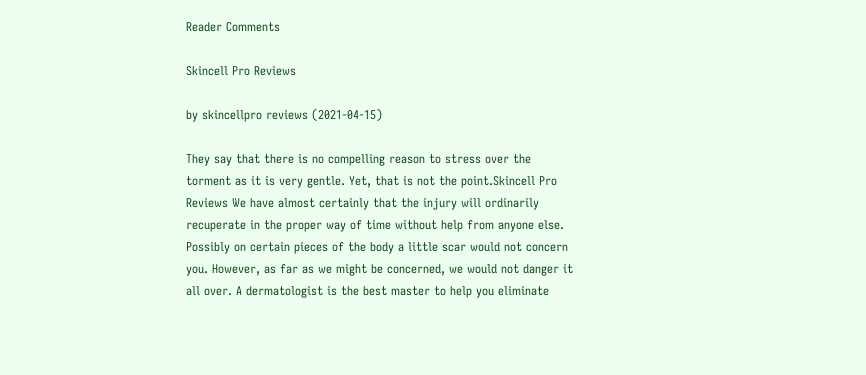Reader Comments

Skincell Pro Reviews

by skincellpro reviews (2021-04-15)

They say that there is no compelling reason to stress over the torment as it is very gentle. Yet, that is not the point.Skincell Pro Reviews We have almost certainly that the injury will ordinarily recuperate in the proper way of time without help from anyone else. Possibly on certain pieces of the body a little scar would not concern you. However, as far as we might be concerned, we would not danger it all over. A dermatologist is the best master to help you eliminate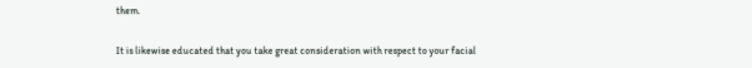them.

It is likewise educated that you take great consideration with respect to your facial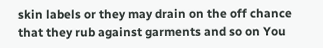skin labels or they may drain on the off chance that they rub against garments and so on You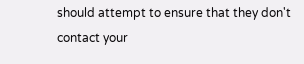should attempt to ensure that they don't contact your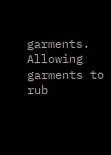garments. Allowing garments to rub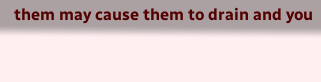them may cause them to drain and you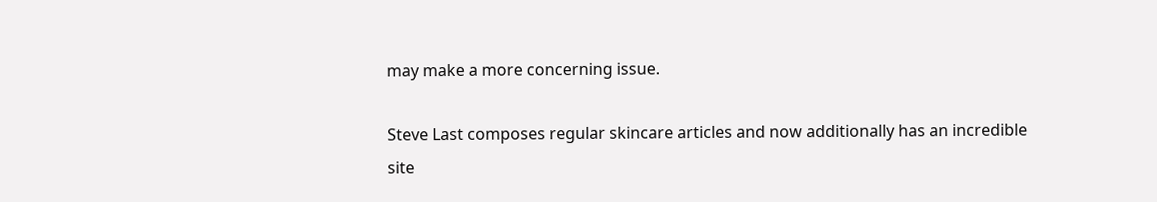may make a more concerning issue.

Steve Last composes regular skincare articles and now additionally has an incredible site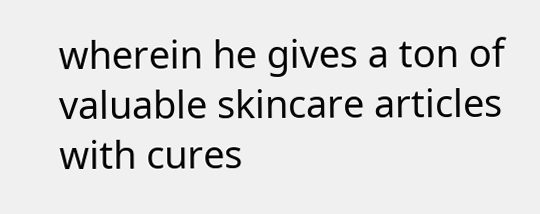wherein he gives a ton of valuable skincare articles with cures